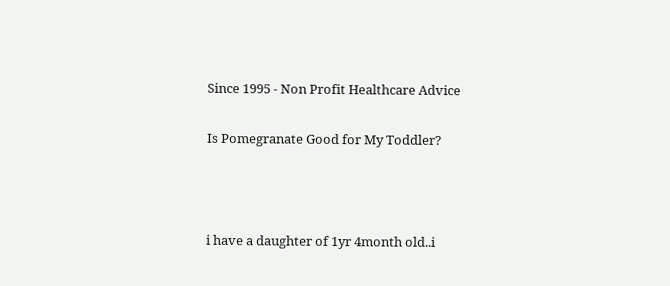Since 1995 - Non Profit Healthcare Advice

Is Pomegranate Good for My Toddler?



i have a daughter of 1yr 4month old..i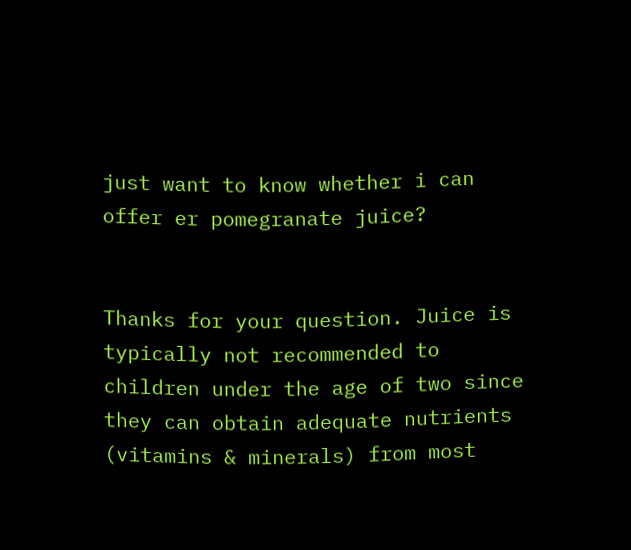just want to know whether i can offer er pomegranate juice?


Thanks for your question. Juice is typically not recommended to children under the age of two since they can obtain adequate nutrients (vitamins & minerals) from most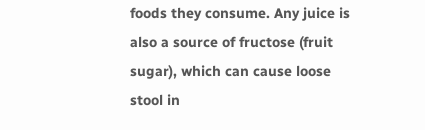foods they consume. Any juice is also a source of fructose (fruit sugar), which can cause loose stool in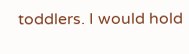toddlers. I would hold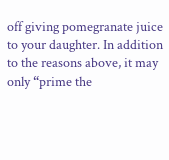off giving pomegranate juice to your daughter. In addition to the reasons above, it may only “prime the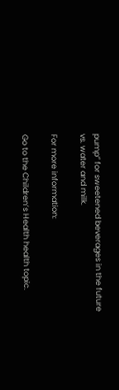pump” for sweetened beverages in the future vs. water and milk.

For more information:

Go to the Children’s Health health topic.